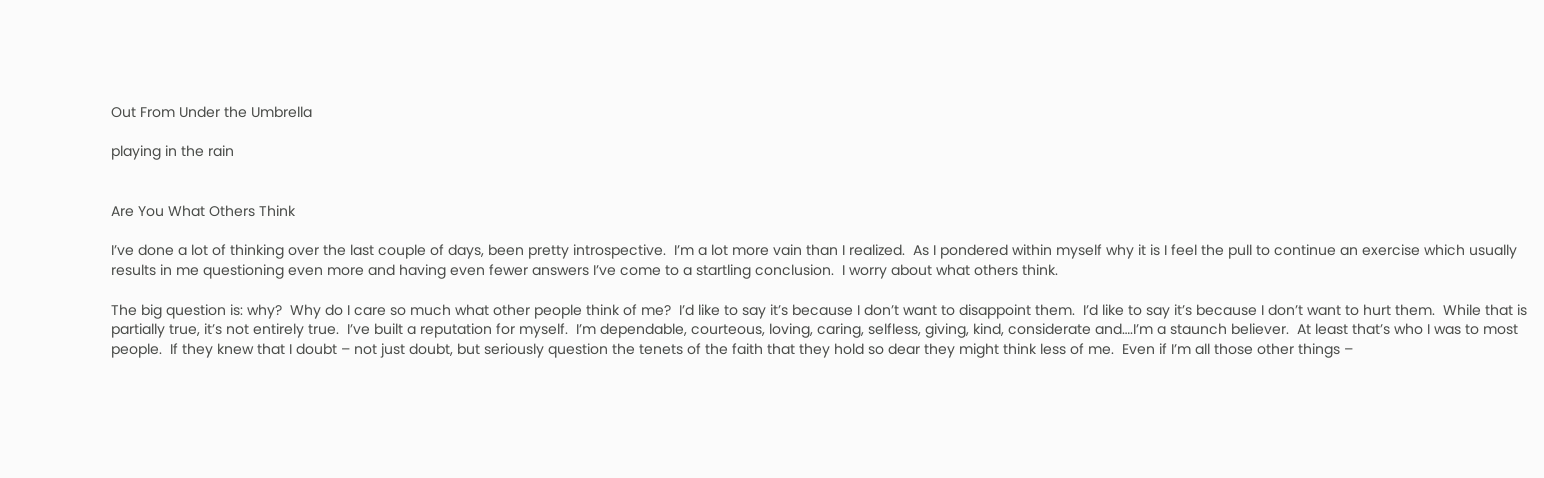Out From Under the Umbrella

playing in the rain


Are You What Others Think

I’ve done a lot of thinking over the last couple of days, been pretty introspective.  I’m a lot more vain than I realized.  As I pondered within myself why it is I feel the pull to continue an exercise which usually results in me questioning even more and having even fewer answers I’ve come to a startling conclusion.  I worry about what others think.

The big question is: why?  Why do I care so much what other people think of me?  I’d like to say it’s because I don’t want to disappoint them.  I’d like to say it’s because I don’t want to hurt them.  While that is partially true, it’s not entirely true.  I’ve built a reputation for myself.  I’m dependable, courteous, loving, caring, selfless, giving, kind, considerate and….I’m a staunch believer.  At least that’s who I was to most people.  If they knew that I doubt – not just doubt, but seriously question the tenets of the faith that they hold so dear they might think less of me.  Even if I’m all those other things –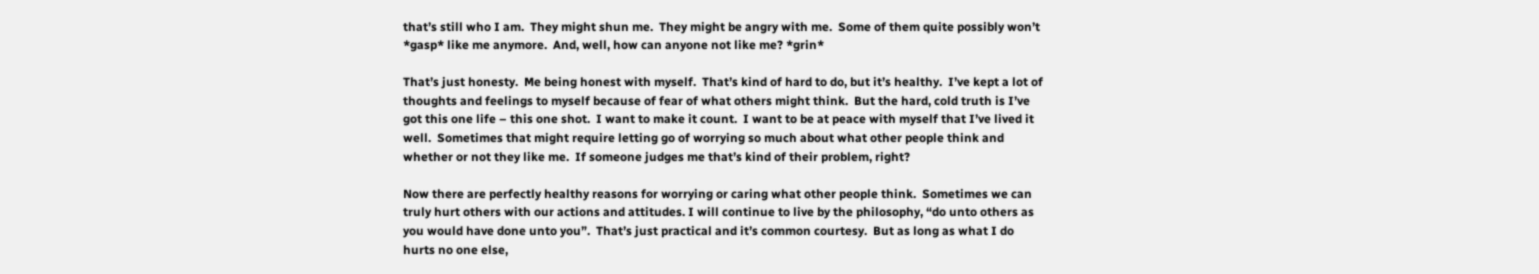that’s still who I am.  They might shun me.  They might be angry with me.  Some of them quite possibly won’t *gasp* like me anymore.  And, well, how can anyone not like me? *grin*

That’s just honesty.  Me being honest with myself.  That’s kind of hard to do, but it’s healthy.  I’ve kept a lot of thoughts and feelings to myself because of fear of what others might think.  But the hard, cold truth is I’ve got this one life – this one shot.  I want to make it count.  I want to be at peace with myself that I’ve lived it well.  Sometimes that might require letting go of worrying so much about what other people think and whether or not they like me.  If someone judges me that’s kind of their problem, right?

Now there are perfectly healthy reasons for worrying or caring what other people think.  Sometimes we can truly hurt others with our actions and attitudes. I will continue to live by the philosophy, “do unto others as you would have done unto you”.  That’s just practical and it’s common courtesy.  But as long as what I do hurts no one else,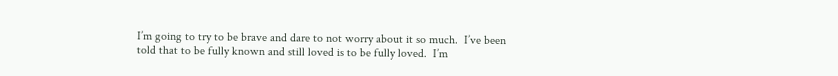I’m going to try to be brave and dare to not worry about it so much.  I’ve been told that to be fully known and still loved is to be fully loved.  I’m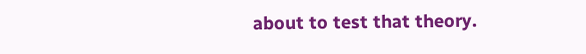about to test that theory.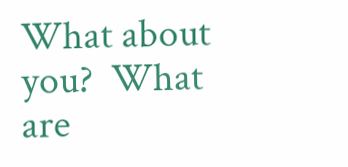What about you?  What are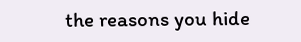the reasons you hide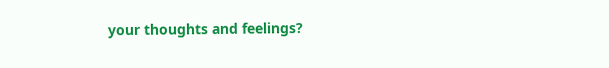your thoughts and feelings?